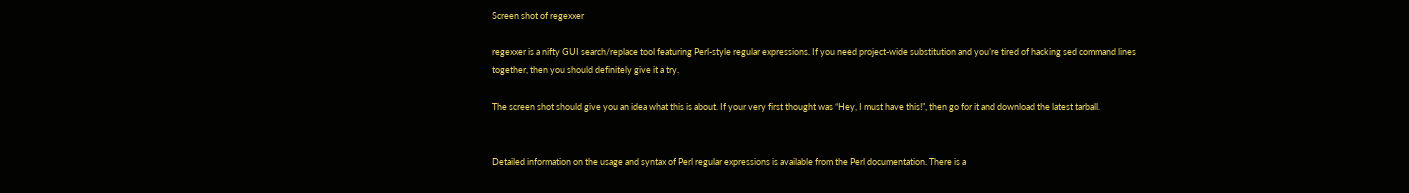Screen shot of regexxer

regexxer is a nifty GUI search/replace tool featuring Perl-style regular expressions. If you need project-wide substitution and you’re tired of hacking sed command lines together, then you should definitely give it a try.

The screen shot should give you an idea what this is about. If your very first thought was “Hey, I must have this!”, then go for it and download the latest tarball.


Detailed information on the usage and syntax of Perl regular expressions is available from the Perl documentation. There is a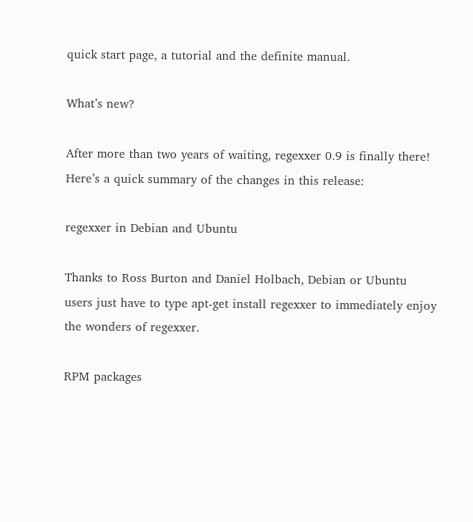quick start page, a tutorial and the definite manual.

What’s new?

After more than two years of waiting, regexxer 0.9 is finally there! Here’s a quick summary of the changes in this release:

regexxer in Debian and Ubuntu

Thanks to Ross Burton and Daniel Holbach, Debian or Ubuntu users just have to type apt-get install regexxer to immediately enjoy the wonders of regexxer.

RPM packages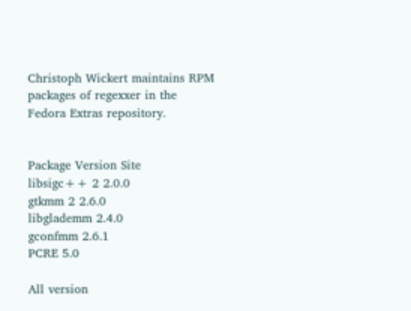Christoph Wickert maintains RPM packages of regexxer in the Fedora Extras repository.


Package Version Site
libsigc++ 2 2.0.0
gtkmm 2 2.6.0
libglademm 2.4.0
gconfmm 2.6.1
PCRE 5.0

All version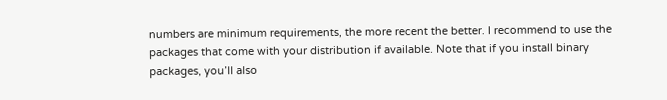numbers are minimum requirements, the more recent the better. I recommend to use the packages that come with your distribution if available. Note that if you install binary packages, you’ll also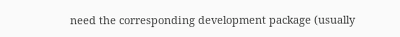need the corresponding development package (usually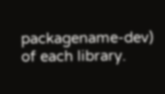packagename-dev) of each library.